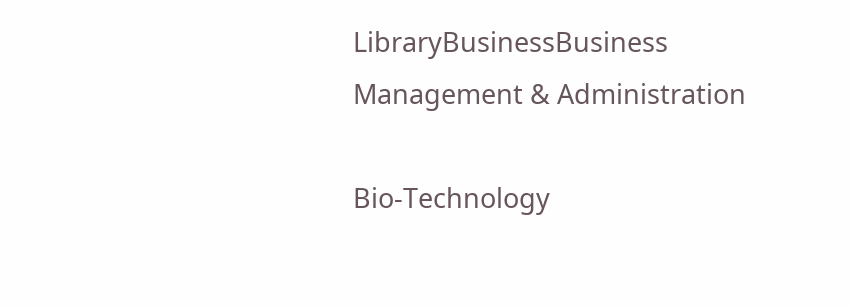LibraryBusinessBusiness Management & Administration

Bio-Technology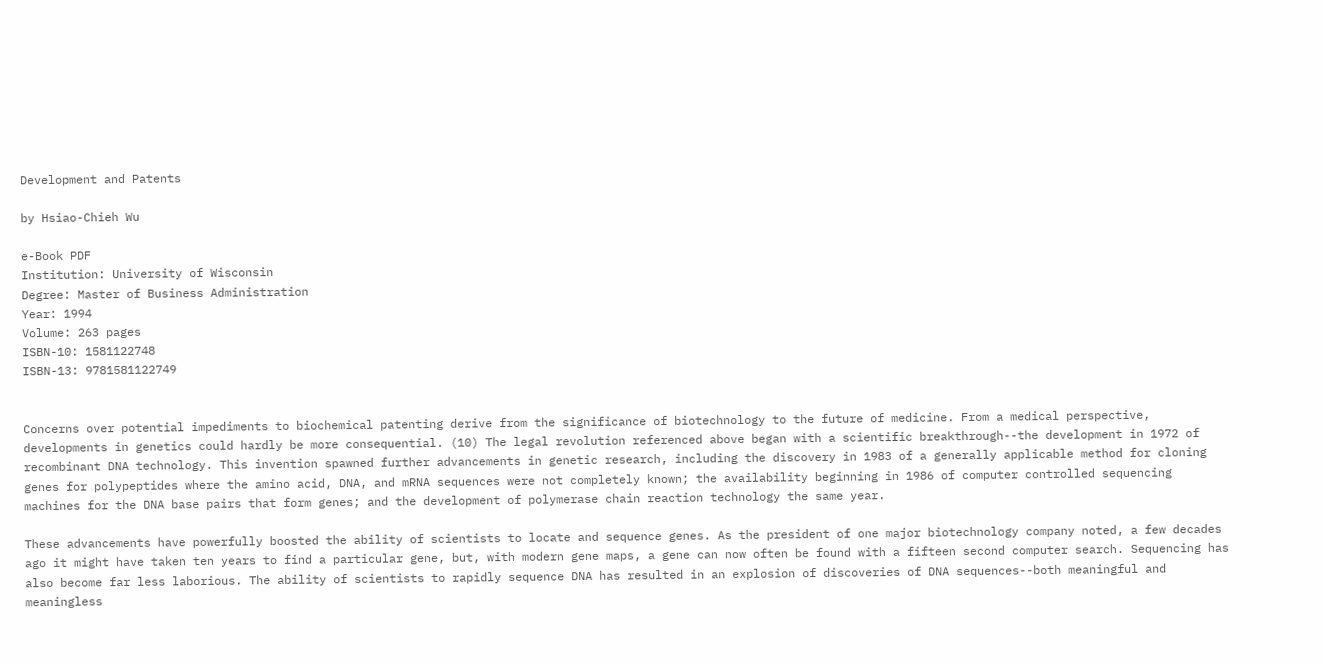Development and Patents

by Hsiao-Chieh Wu

e-Book PDF
Institution: University of Wisconsin
Degree: Master of Business Administration
Year: 1994
Volume: 263 pages
ISBN-10: 1581122748
ISBN-13: 9781581122749


Concerns over potential impediments to biochemical patenting derive from the significance of biotechnology to the future of medicine. From a medical perspective, developments in genetics could hardly be more consequential. (10) The legal revolution referenced above began with a scientific breakthrough--the development in 1972 of recombinant DNA technology. This invention spawned further advancements in genetic research, including the discovery in 1983 of a generally applicable method for cloning genes for polypeptides where the amino acid, DNA, and mRNA sequences were not completely known; the availability beginning in 1986 of computer controlled sequencing machines for the DNA base pairs that form genes; and the development of polymerase chain reaction technology the same year.

These advancements have powerfully boosted the ability of scientists to locate and sequence genes. As the president of one major biotechnology company noted, a few decades ago it might have taken ten years to find a particular gene, but, with modern gene maps, a gene can now often be found with a fifteen second computer search. Sequencing has also become far less laborious. The ability of scientists to rapidly sequence DNA has resulted in an explosion of discoveries of DNA sequences--both meaningful and meaningless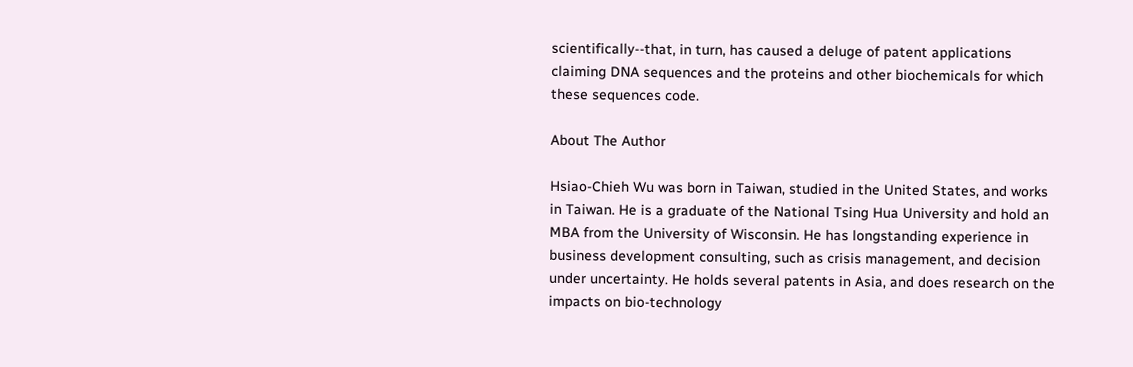scientifically--that, in turn, has caused a deluge of patent applications claiming DNA sequences and the proteins and other biochemicals for which these sequences code.

About The Author

Hsiao-Chieh Wu was born in Taiwan, studied in the United States, and works in Taiwan. He is a graduate of the National Tsing Hua University and hold an MBA from the University of Wisconsin. He has longstanding experience in business development consulting, such as crisis management, and decision under uncertainty. He holds several patents in Asia, and does research on the impacts on bio-technology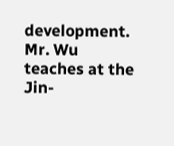development. Mr. Wu teaches at the Jin-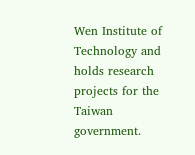Wen Institute of Technology and holds research projects for the Taiwan government.